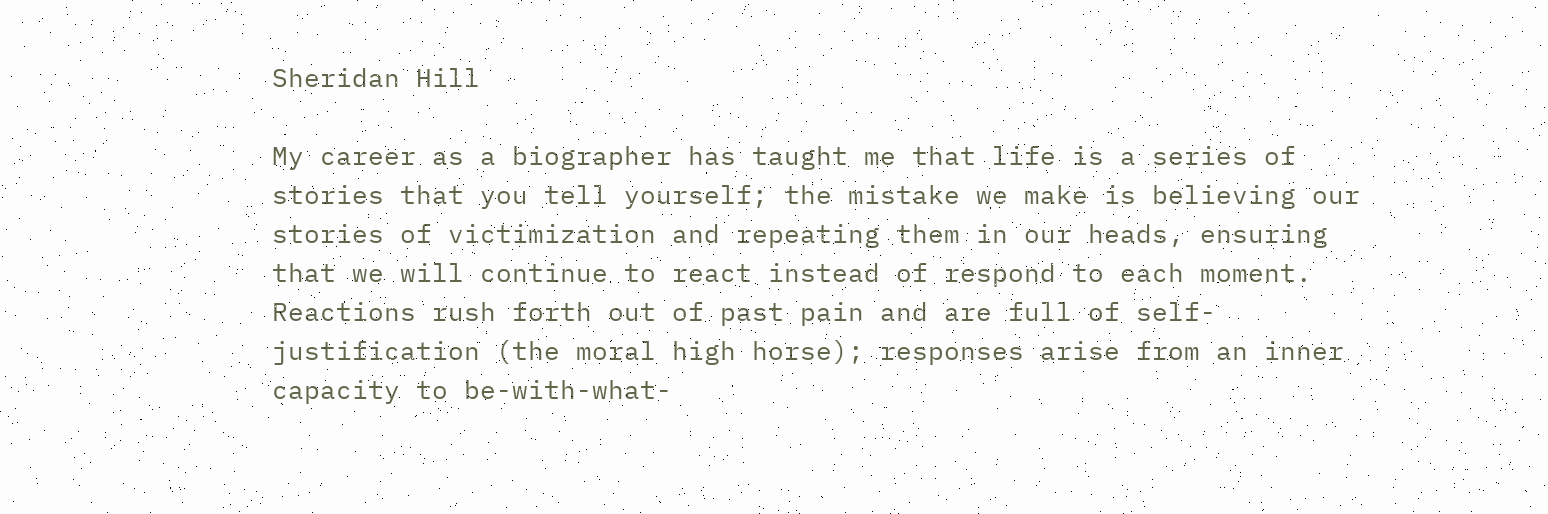Sheridan Hill

My career as a biographer has taught me that life is a series of stories that you tell yourself; the mistake we make is believing our stories of victimization and repeating them in our heads, ensuring that we will continue to react instead of respond to each moment. Reactions rush forth out of past pain and are full of self-justification (the moral high horse); responses arise from an inner capacity to be-with-what-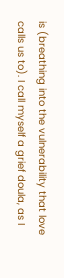is (breathing into the vulnerability that love calls us to). I call myself a grief doula, as I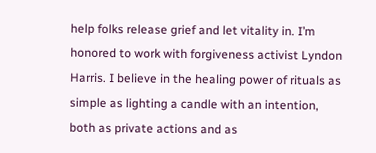help folks release grief and let vitality in. I’m honored to work with forgiveness activist Lyndon Harris. I believe in the healing power of rituals as simple as lighting a candle with an intention, both as private actions and as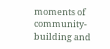moments of community-building and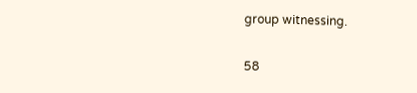group witnessing.

58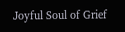Joyful Soul of Grief